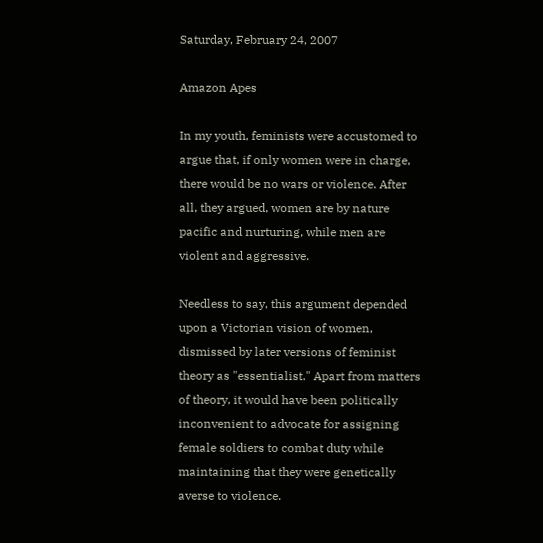Saturday, February 24, 2007

Amazon Apes

In my youth, feminists were accustomed to argue that, if only women were in charge, there would be no wars or violence. After all, they argued, women are by nature pacific and nurturing, while men are violent and aggressive.

Needless to say, this argument depended upon a Victorian vision of women, dismissed by later versions of feminist theory as "essentialist." Apart from matters of theory, it would have been politically inconvenient to advocate for assigning female soldiers to combat duty while maintaining that they were genetically averse to violence.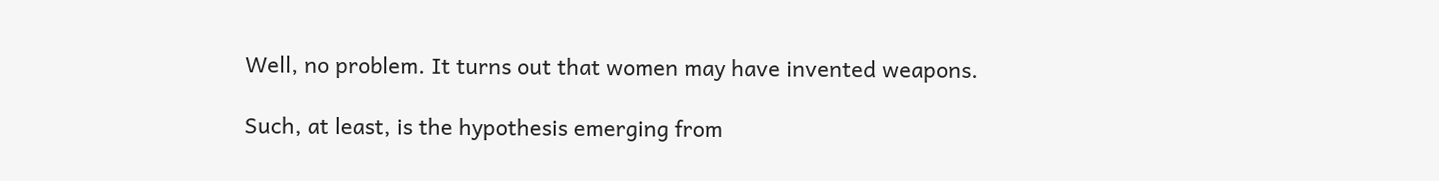Well, no problem. It turns out that women may have invented weapons.

Such, at least, is the hypothesis emerging from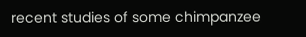recent studies of some chimpanzee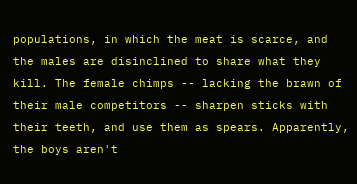populations, in which the meat is scarce, and the males are disinclined to share what they kill. The female chimps -- lacking the brawn of their male competitors -- sharpen sticks with their teeth, and use them as spears. Apparently, the boys aren't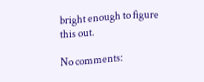bright enough to figure this out.

No comments: